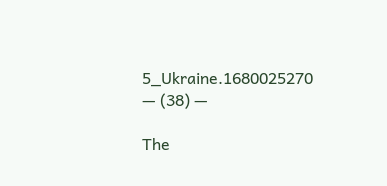5_Ukraine.1680025270 — (38) —

The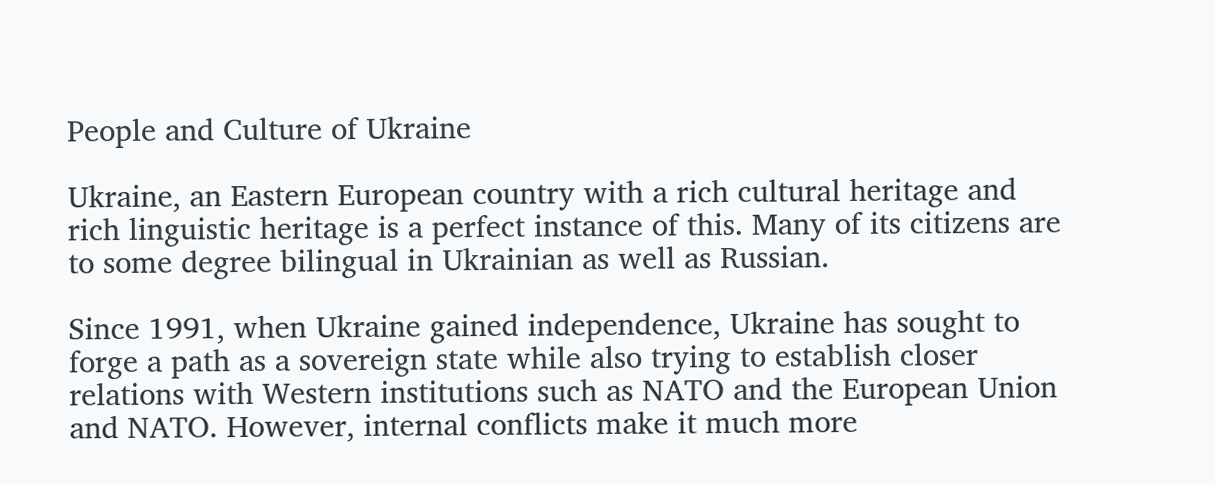People and Culture of Ukraine

Ukraine, an Eastern European country with a rich cultural heritage and rich linguistic heritage is a perfect instance of this. Many of its citizens are to some degree bilingual in Ukrainian as well as Russian.

Since 1991, when Ukraine gained independence, Ukraine has sought to forge a path as a sovereign state while also trying to establish closer relations with Western institutions such as NATO and the European Union and NATO. However, internal conflicts make it much more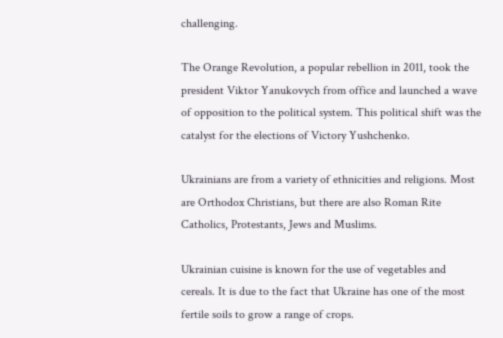challenging.

The Orange Revolution, a popular rebellion in 2011, took the president Viktor Yanukovych from office and launched a wave of opposition to the political system. This political shift was the catalyst for the elections of Victory Yushchenko.

Ukrainians are from a variety of ethnicities and religions. Most are Orthodox Christians, but there are also Roman Rite Catholics, Protestants, Jews and Muslims.

Ukrainian cuisine is known for the use of vegetables and cereals. It is due to the fact that Ukraine has one of the most fertile soils to grow a range of crops.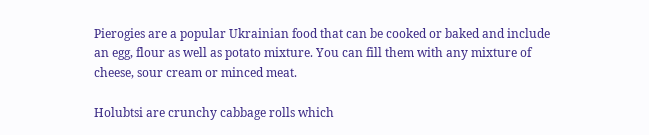Pierogies are a popular Ukrainian food that can be cooked or baked and include an egg, flour as well as potato mixture. You can fill them with any mixture of cheese, sour cream or minced meat.

Holubtsi are crunchy cabbage rolls which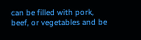can be filled with pork, beef, or vegetables and be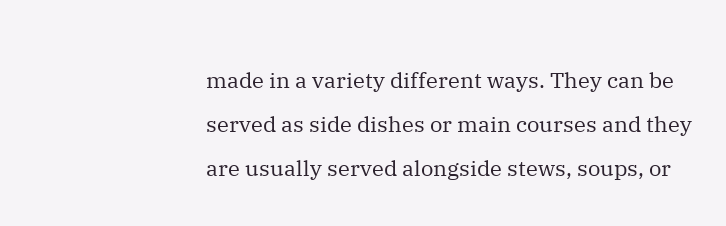made in a variety different ways. They can be served as side dishes or main courses and they are usually served alongside stews, soups, or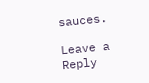sauces.

Leave a Reply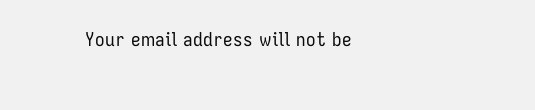Your email address will not be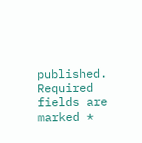published. Required fields are marked *